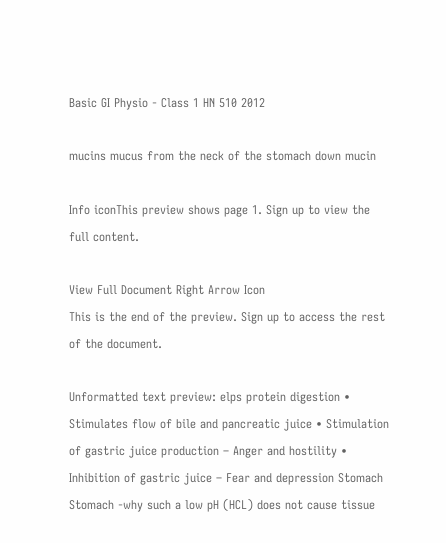Basic GI Physio - Class 1 HN 510 2012

mucins mucus from the neck of the stomach down mucin

Info iconThis preview shows page 1. Sign up to view the full content.

View Full Document Right Arrow Icon
This is the end of the preview. Sign up to access the rest of the document.

Unformatted text preview: elps protein digestion • Stimulates flow of bile and pancreatic juice • Stimulation of gastric juice production – Anger and hostility • Inhibition of gastric juice – Fear and depression Stomach Stomach -why such a low pH (HCL) does not cause tissue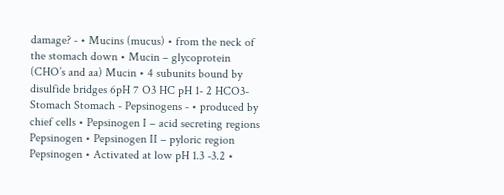damage? - • Mucins (mucus) • from the neck of the stomach down • Mucin – glycoprotein (CHO’s and aa) Mucin • 4 subunits bound by disulfide bridges 6pH 7 O3 HC pH 1- 2 HCO3- Stomach Stomach - Pepsinogens - • produced by chief cells • Pepsinogen I – acid secreting regions Pepsinogen • Pepsinogen II – pyloric region Pepsinogen • Activated at low pH 1.3 -3.2 •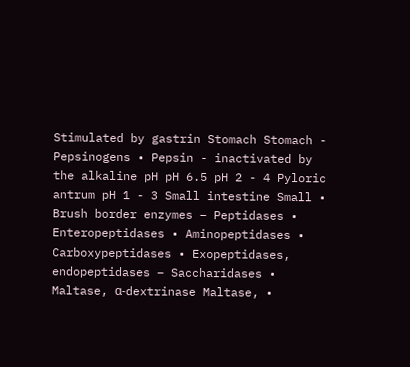Stimulated by gastrin Stomach Stomach - Pepsinogens • Pepsin - inactivated by the alkaline pH pH 6.5 pH 2 - 4 Pyloric antrum pH 1 - 3 Small intestine Small • Brush border enzymes – Peptidases • Enteropeptidases • Aminopeptidases • Carboxypeptidases • Exopeptidases, endopeptidases – Saccharidases • Maltase, α-dextrinase Maltase, •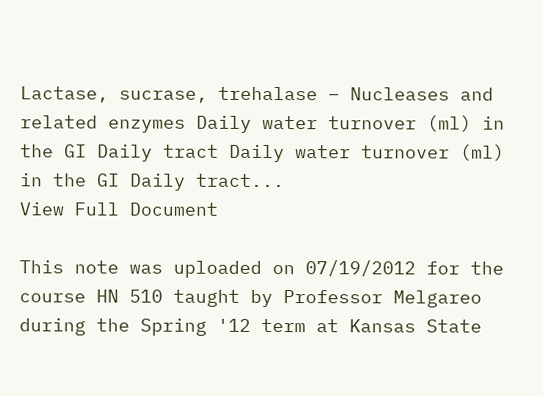Lactase, sucrase, trehalase – Nucleases and related enzymes Daily water turnover (ml) in the GI Daily tract Daily water turnover (ml) in the GI Daily tract...
View Full Document

This note was uploaded on 07/19/2012 for the course HN 510 taught by Professor Melgareo during the Spring '12 term at Kansas State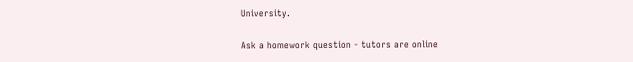University.

Ask a homework question - tutors are online